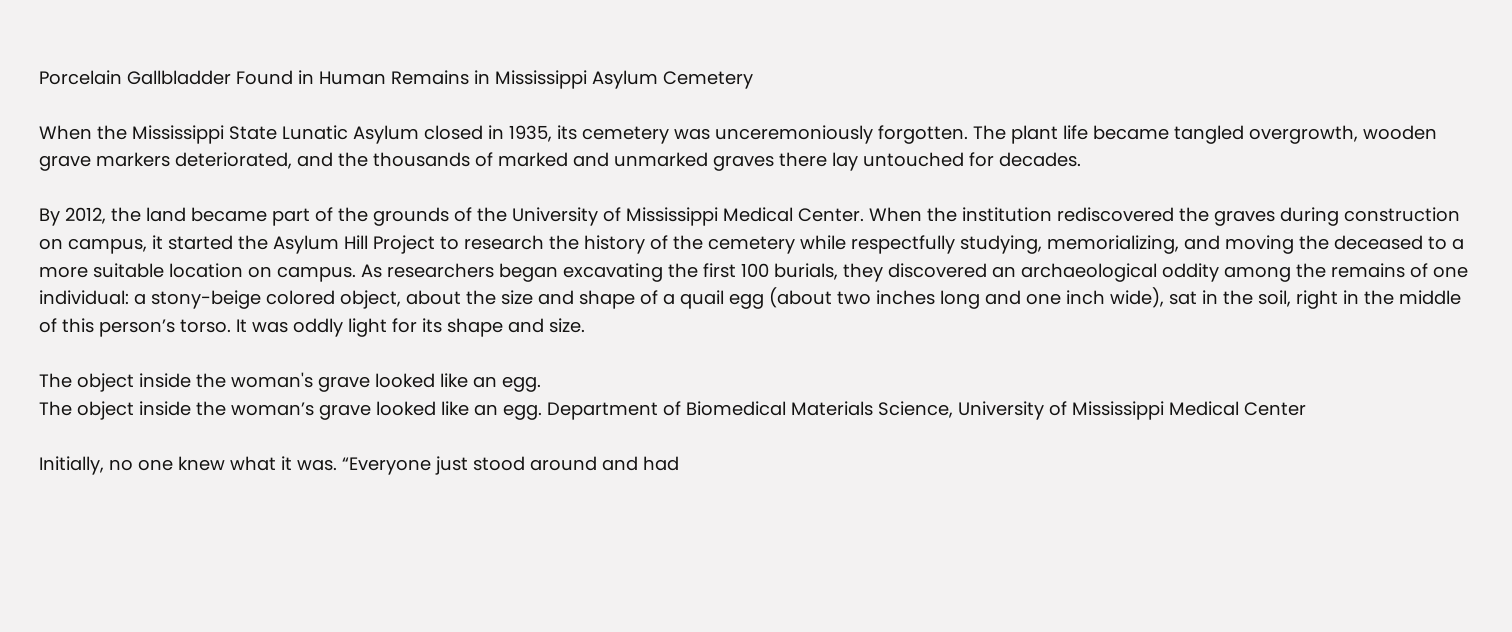Porcelain Gallbladder Found in Human Remains in Mississippi Asylum Cemetery

When the Mississippi State Lunatic Asylum closed in 1935, its cemetery was unceremoniously forgotten. The plant life became tangled overgrowth, wooden grave markers deteriorated, and the thousands of marked and unmarked graves there lay untouched for decades.

By 2012, the land became part of the grounds of the University of Mississippi Medical Center. When the institution rediscovered the graves during construction on campus, it started the Asylum Hill Project to research the history of the cemetery while respectfully studying, memorializing, and moving the deceased to a more suitable location on campus. As researchers began excavating the first 100 burials, they discovered an archaeological oddity among the remains of one individual: a stony-beige colored object, about the size and shape of a quail egg (about two inches long and one inch wide), sat in the soil, right in the middle of this person’s torso. It was oddly light for its shape and size.

The object inside the woman's grave looked like an egg.
The object inside the woman’s grave looked like an egg. Department of Biomedical Materials Science, University of Mississippi Medical Center

Initially, no one knew what it was. “Everyone just stood around and had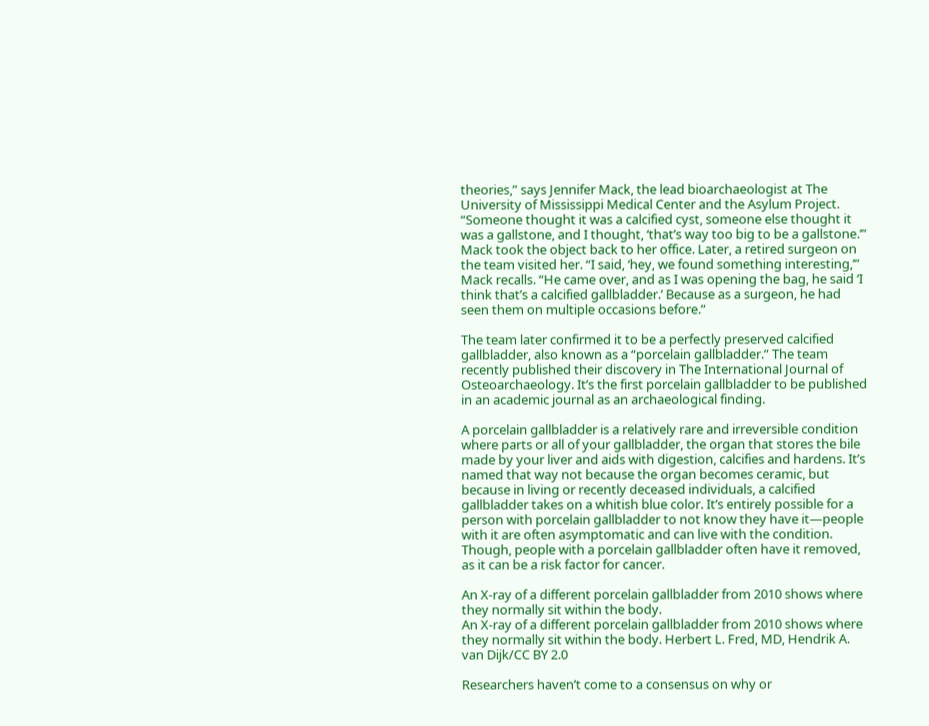theories,” says Jennifer Mack, the lead bioarchaeologist at The University of Mississippi Medical Center and the Asylum Project. “Someone thought it was a calcified cyst, someone else thought it was a gallstone, and I thought, ‘that’s way too big to be a gallstone.’” Mack took the object back to her office. Later, a retired surgeon on the team visited her. “I said, ‘hey, we found something interesting,’” Mack recalls. “He came over, and as I was opening the bag, he said ‘I think that’s a calcified gallbladder.’ Because as a surgeon, he had seen them on multiple occasions before.”

The team later confirmed it to be a perfectly preserved calcified gallbladder, also known as a “porcelain gallbladder.” The team recently published their discovery in The International Journal of Osteoarchaeology. It’s the first porcelain gallbladder to be published in an academic journal as an archaeological finding.

A porcelain gallbladder is a relatively rare and irreversible condition where parts or all of your gallbladder, the organ that stores the bile made by your liver and aids with digestion, calcifies and hardens. It’s named that way not because the organ becomes ceramic, but because in living or recently deceased individuals, a calcified gallbladder takes on a whitish blue color. It’s entirely possible for a person with porcelain gallbladder to not know they have it—people with it are often asymptomatic and can live with the condition. Though, people with a porcelain gallbladder often have it removed, as it can be a risk factor for cancer.

An X-ray of a different porcelain gallbladder from 2010 shows where they normally sit within the body.
An X-ray of a different porcelain gallbladder from 2010 shows where they normally sit within the body. Herbert L. Fred, MD, Hendrik A. van Dijk/CC BY 2.0

Researchers haven’t come to a consensus on why or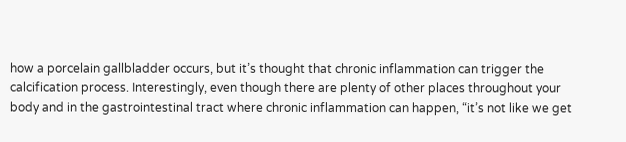how a porcelain gallbladder occurs, but it’s thought that chronic inflammation can trigger the calcification process. Interestingly, even though there are plenty of other places throughout your body and in the gastrointestinal tract where chronic inflammation can happen, “it’s not like we get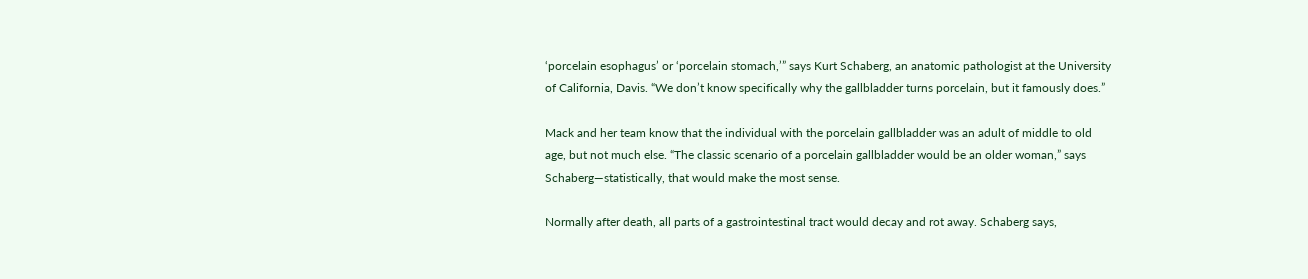‘porcelain esophagus’ or ‘porcelain stomach,’” says Kurt Schaberg, an anatomic pathologist at the University of California, Davis. “We don’t know specifically why the gallbladder turns porcelain, but it famously does.”

Mack and her team know that the individual with the porcelain gallbladder was an adult of middle to old age, but not much else. “The classic scenario of a porcelain gallbladder would be an older woman,” says Schaberg—statistically, that would make the most sense.

Normally after death, all parts of a gastrointestinal tract would decay and rot away. Schaberg says,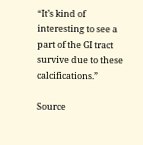“It’s kind of interesting to see a part of the GI tract survive due to these calcifications.”

Source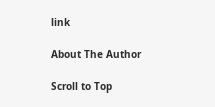link

About The Author

Scroll to Top